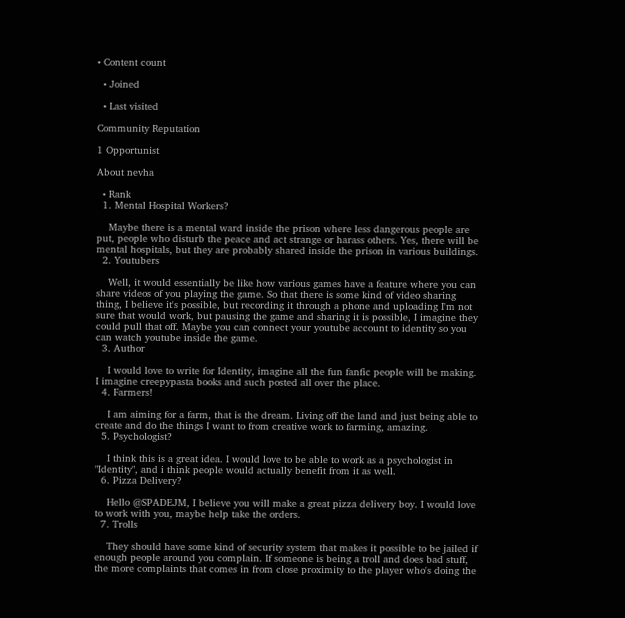• Content count

  • Joined

  • Last visited

Community Reputation

1 Opportunist

About nevha

  • Rank
  1. Mental Hospital Workers?

    Maybe there is a mental ward inside the prison where less dangerous people are put, people who disturb the peace and act strange or harass others. Yes, there will be mental hospitals, but they are probably shared inside the prison in various buildings.
  2. Youtubers

    Well, it would essentially be like how various games have a feature where you can share videos of you playing the game. So that there is some kind of video sharing thing, I believe it's possible, but recording it through a phone and uploading I'm not sure that would work, but pausing the game and sharing it is possible, I imagine they could pull that off. Maybe you can connect your youtube account to identity so you can watch youtube inside the game.
  3. Author

    I would love to write for Identity, imagine all the fun fanfic people will be making. I imagine creepypasta books and such posted all over the place.
  4. Farmers!

    I am aiming for a farm, that is the dream. Living off the land and just being able to create and do the things I want to from creative work to farming, amazing.
  5. Psychologist?

    I think this is a great idea. I would love to be able to work as a psychologist in "Identity", and i think people would actually benefit from it as well.
  6. Pizza Delivery?

    Hello @SPADEJM, I believe you will make a great pizza delivery boy. I would love to work with you, maybe help take the orders.
  7. Trolls

    They should have some kind of security system that makes it possible to be jailed if enough people around you complain. If someone is being a troll and does bad stuff, the more complaints that comes in from close proximity to the player who's doing the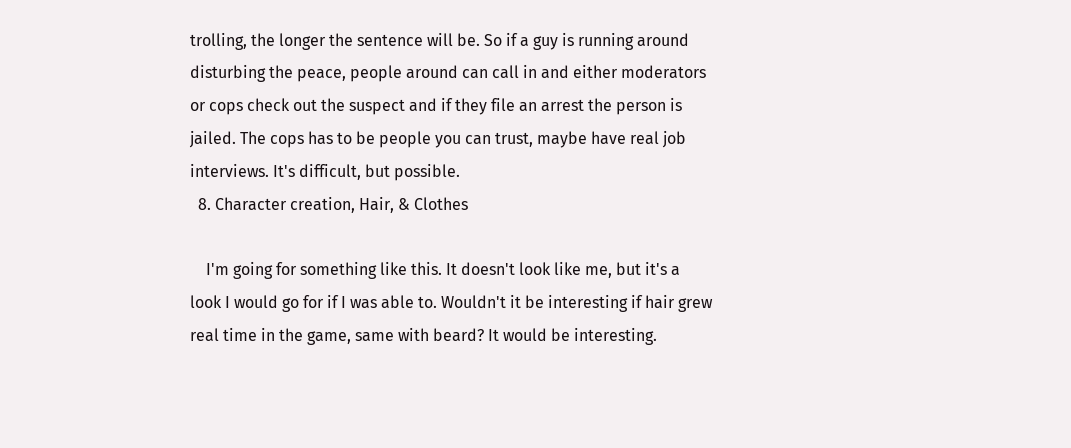trolling, the longer the sentence will be. So if a guy is running around disturbing the peace, people around can call in and either moderators or cops check out the suspect and if they file an arrest the person is jailed. The cops has to be people you can trust, maybe have real job interviews. It's difficult, but possible.
  8. Character creation, Hair, & Clothes

    I'm going for something like this. It doesn't look like me, but it's a look I would go for if I was able to. Wouldn't it be interesting if hair grew real time in the game, same with beard? It would be interesting.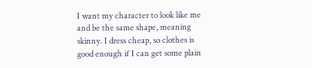I want my character to look like me and be the same shape, meaning skinny. I dress cheap, so clothes is good enough if I can get some plain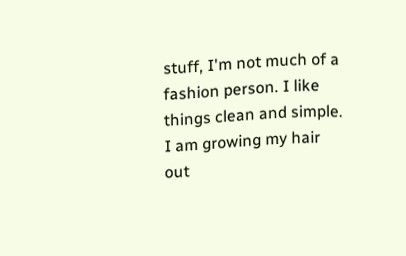stuff, I'm not much of a fashion person. I like things clean and simple. I am growing my hair out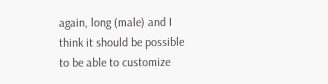again, long (male) and I think it should be possible to be able to customize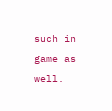such in game as well.